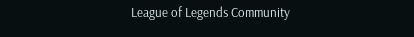League of Legends Community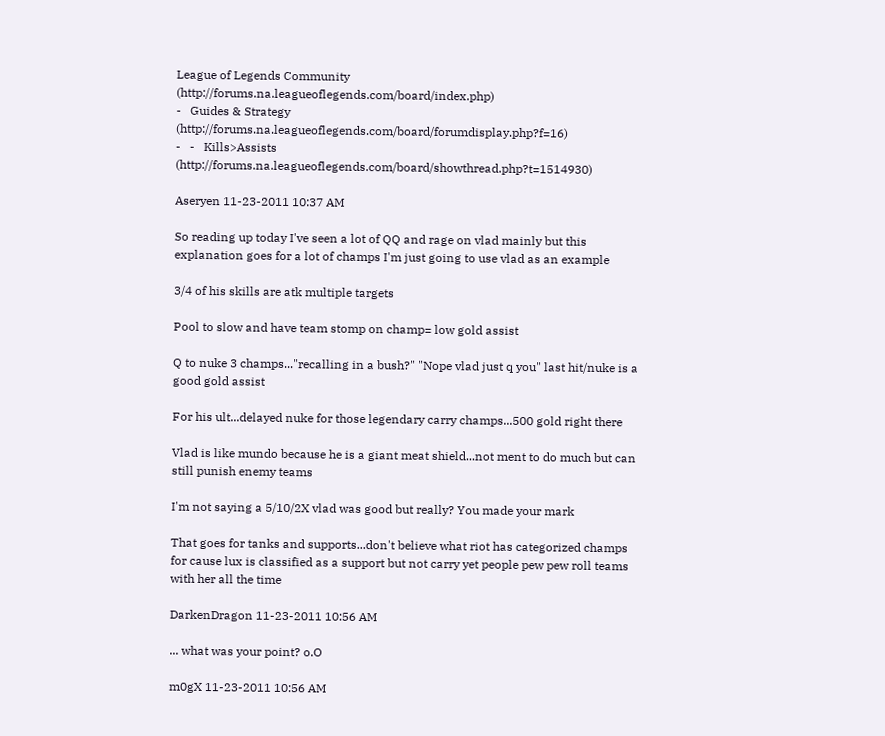League of Legends Community (http://forums.na.leagueoflegends.com/board/index.php)
-   Guides & Strategy (http://forums.na.leagueoflegends.com/board/forumdisplay.php?f=16)
-   -   Kills>Assists (http://forums.na.leagueoflegends.com/board/showthread.php?t=1514930)

Aseryen 11-23-2011 10:37 AM

So reading up today I've seen a lot of QQ and rage on vlad mainly but this explanation goes for a lot of champs I'm just going to use vlad as an example

3/4 of his skills are atk multiple targets

Pool to slow and have team stomp on champ= low gold assist

Q to nuke 3 champs..."recalling in a bush?" "Nope vlad just q you" last hit/nuke is a good gold assist

For his ult...delayed nuke for those legendary carry champs...500 gold right there

Vlad is like mundo because he is a giant meat shield...not ment to do much but can still punish enemy teams

I'm not saying a 5/10/2X vlad was good but really? You made your mark

That goes for tanks and supports...don't believe what riot has categorized champs for cause lux is classified as a support but not carry yet people pew pew roll teams with her all the time

DarkenDragon 11-23-2011 10:56 AM

... what was your point? o.O

m0gX 11-23-2011 10:56 AM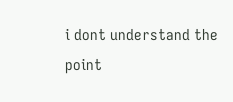i dont understand the point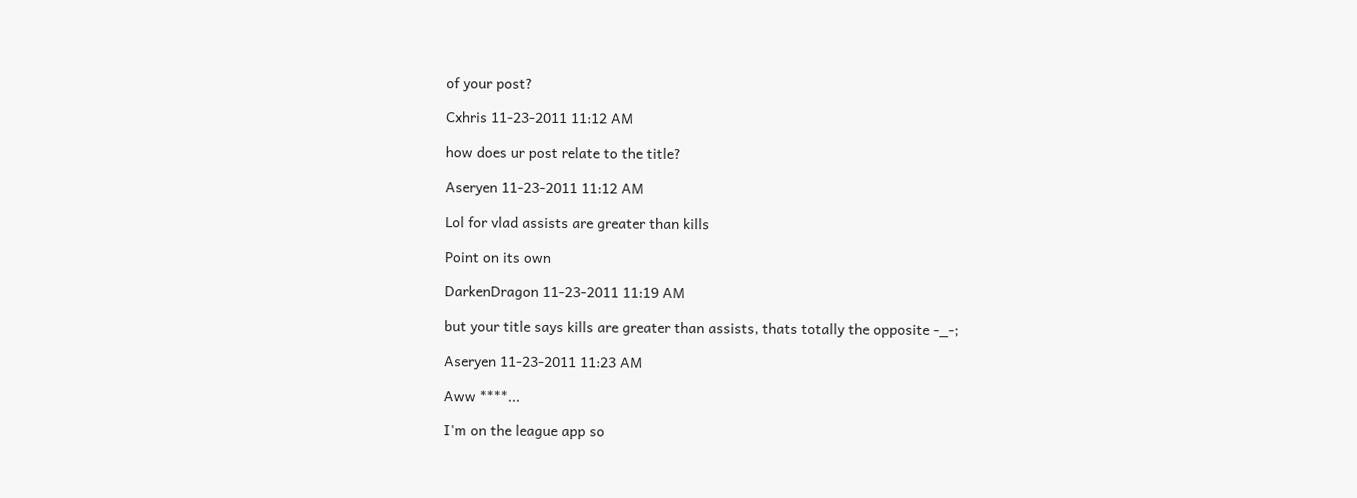of your post?

Cxhris 11-23-2011 11:12 AM

how does ur post relate to the title?

Aseryen 11-23-2011 11:12 AM

Lol for vlad assists are greater than kills

Point on its own

DarkenDragon 11-23-2011 11:19 AM

but your title says kills are greater than assists, thats totally the opposite -_-;

Aseryen 11-23-2011 11:23 AM

Aww ****...

I'm on the league app so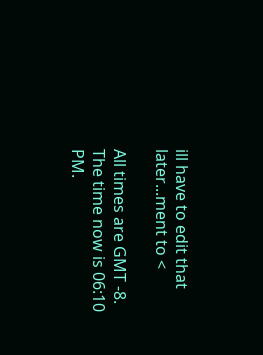ill have to edit that later...ment to <

All times are GMT -8. The time now is 06:10 PM.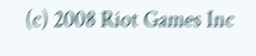(c) 2008 Riot Games Inc